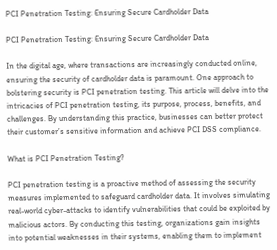PCI Penetration Testing: Ensuring Secure Cardholder Data

PCI Penetration Testing: Ensuring Secure Cardholder Data

In the digital age, where transactions are increasingly conducted online, ensuring the security of cardholder data is paramount. One approach to bolstering security is PCI penetration testing. This article will delve into the intricacies of PCI penetration testing, its purpose, process, benefits, and challenges. By understanding this practice, businesses can better protect their customer’s sensitive information and achieve PCI DSS compliance.

What is PCI Penetration Testing?

PCI penetration testing is a proactive method of assessing the security measures implemented to safeguard cardholder data. It involves simulating real-world cyber-attacks to identify vulnerabilities that could be exploited by malicious actors. By conducting this testing, organizations gain insights into potential weaknesses in their systems, enabling them to implement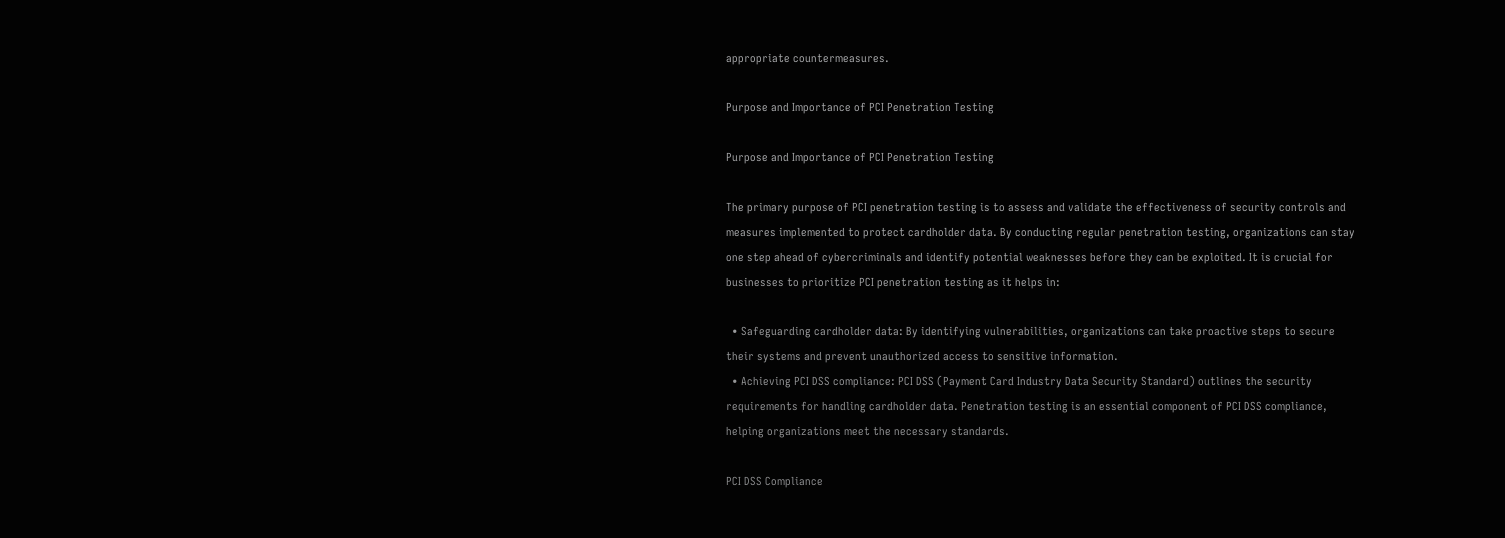appropriate countermeasures.

Purpose and Importance of PCI Penetration Testing

Purpose and Importance of PCI Penetration Testing

The primary purpose of PCI penetration testing is to assess and validate the effectiveness of security controls and measures implemented to protect cardholder data. By conducting regular penetration testing, organizations can stay one step ahead of cybercriminals and identify potential weaknesses before they can be exploited. It is crucial for businesses to prioritize PCI penetration testing as it helps in:

  • Safeguarding cardholder data: By identifying vulnerabilities, organizations can take proactive steps to secure their systems and prevent unauthorized access to sensitive information.
  • Achieving PCI DSS compliance: PCI DSS (Payment Card Industry Data Security Standard) outlines the security requirements for handling cardholder data. Penetration testing is an essential component of PCI DSS compliance, helping organizations meet the necessary standards.

PCI DSS Compliance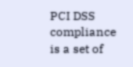PCI DSS compliance is a set of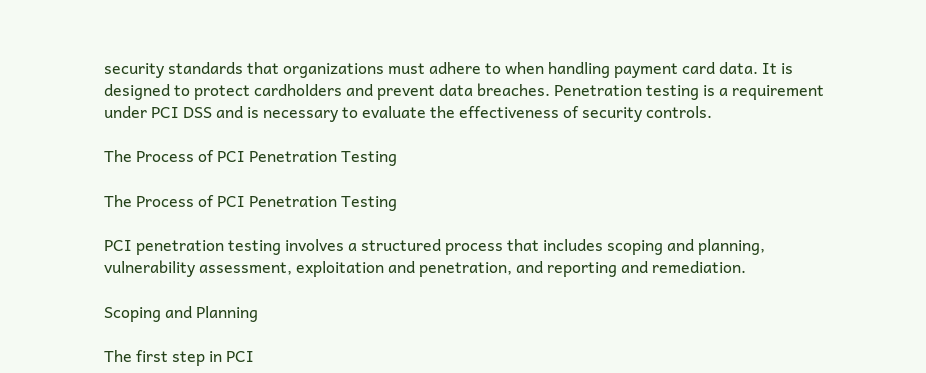security standards that organizations must adhere to when handling payment card data. It is designed to protect cardholders and prevent data breaches. Penetration testing is a requirement under PCI DSS and is necessary to evaluate the effectiveness of security controls.

The Process of PCI Penetration Testing

The Process of PCI Penetration Testing

PCI penetration testing involves a structured process that includes scoping and planning, vulnerability assessment, exploitation and penetration, and reporting and remediation.

Scoping and Planning

The first step in PCI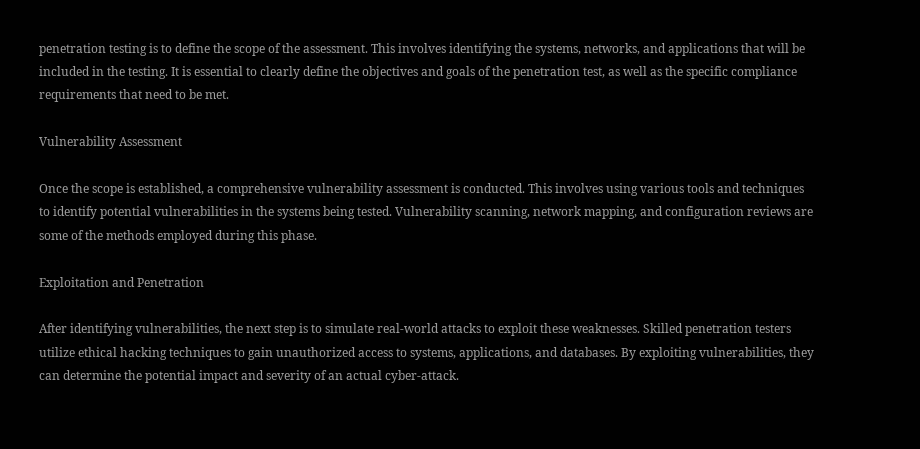penetration testing is to define the scope of the assessment. This involves identifying the systems, networks, and applications that will be included in the testing. It is essential to clearly define the objectives and goals of the penetration test, as well as the specific compliance requirements that need to be met.

Vulnerability Assessment

Once the scope is established, a comprehensive vulnerability assessment is conducted. This involves using various tools and techniques to identify potential vulnerabilities in the systems being tested. Vulnerability scanning, network mapping, and configuration reviews are some of the methods employed during this phase.

Exploitation and Penetration

After identifying vulnerabilities, the next step is to simulate real-world attacks to exploit these weaknesses. Skilled penetration testers utilize ethical hacking techniques to gain unauthorized access to systems, applications, and databases. By exploiting vulnerabilities, they can determine the potential impact and severity of an actual cyber-attack.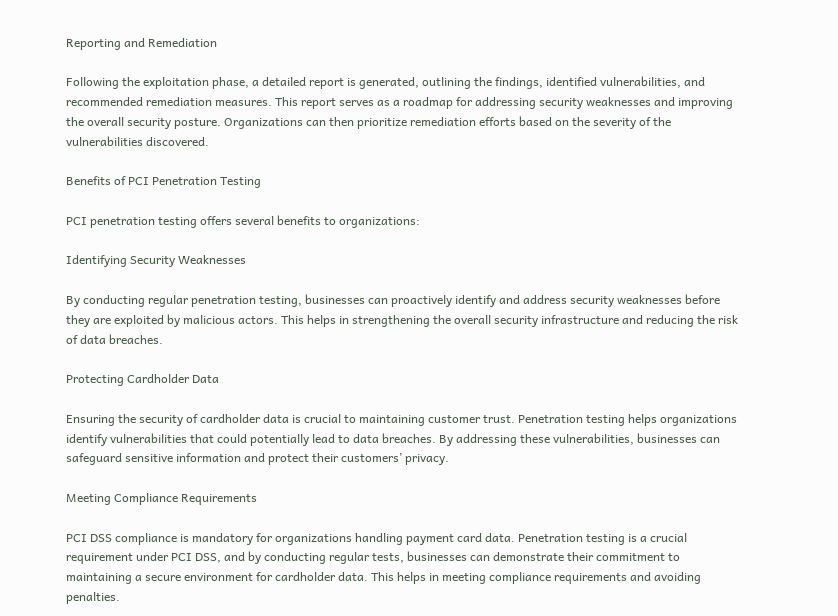Reporting and Remediation

Following the exploitation phase, a detailed report is generated, outlining the findings, identified vulnerabilities, and recommended remediation measures. This report serves as a roadmap for addressing security weaknesses and improving the overall security posture. Organizations can then prioritize remediation efforts based on the severity of the vulnerabilities discovered.

Benefits of PCI Penetration Testing

PCI penetration testing offers several benefits to organizations:

Identifying Security Weaknesses

By conducting regular penetration testing, businesses can proactively identify and address security weaknesses before they are exploited by malicious actors. This helps in strengthening the overall security infrastructure and reducing the risk of data breaches.

Protecting Cardholder Data

Ensuring the security of cardholder data is crucial to maintaining customer trust. Penetration testing helps organizations identify vulnerabilities that could potentially lead to data breaches. By addressing these vulnerabilities, businesses can safeguard sensitive information and protect their customers’ privacy.

Meeting Compliance Requirements

PCI DSS compliance is mandatory for organizations handling payment card data. Penetration testing is a crucial requirement under PCI DSS, and by conducting regular tests, businesses can demonstrate their commitment to maintaining a secure environment for cardholder data. This helps in meeting compliance requirements and avoiding penalties.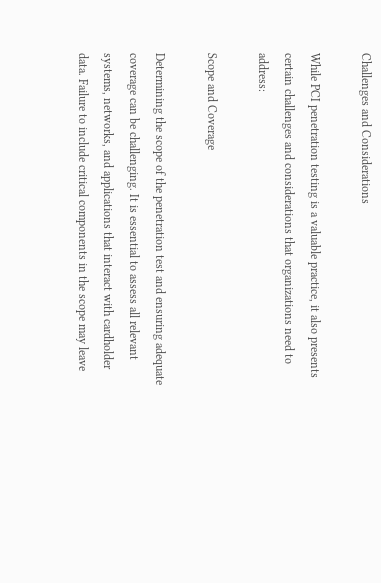Challenges and Considerations

While PCI penetration testing is a valuable practice, it also presents certain challenges and considerations that organizations need to address:

Scope and Coverage

Determining the scope of the penetration test and ensuring adequate coverage can be challenging. It is essential to assess all relevant systems, networks, and applications that interact with cardholder data. Failure to include critical components in the scope may leave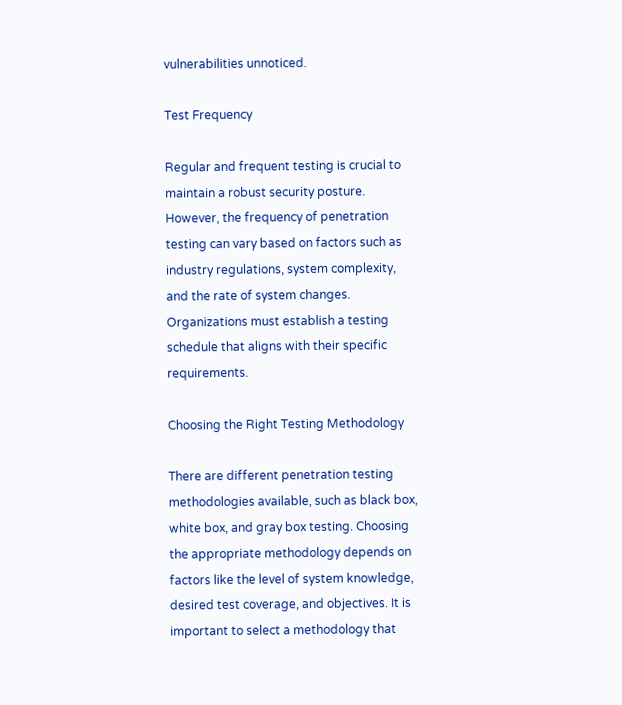vulnerabilities unnoticed.

Test Frequency

Regular and frequent testing is crucial to maintain a robust security posture. However, the frequency of penetration testing can vary based on factors such as industry regulations, system complexity, and the rate of system changes. Organizations must establish a testing schedule that aligns with their specific requirements.

Choosing the Right Testing Methodology

There are different penetration testing methodologies available, such as black box, white box, and gray box testing. Choosing the appropriate methodology depends on factors like the level of system knowledge, desired test coverage, and objectives. It is important to select a methodology that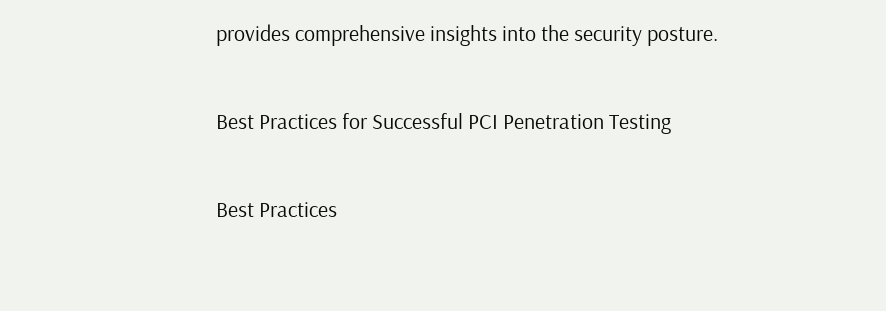provides comprehensive insights into the security posture.

Best Practices for Successful PCI Penetration Testing

Best Practices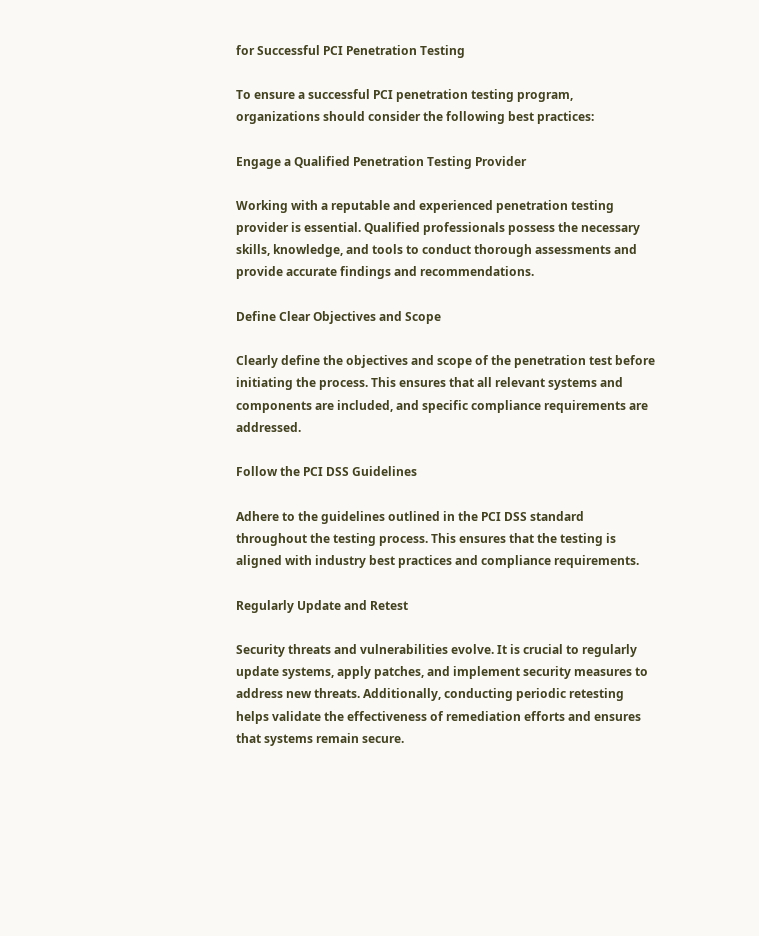for Successful PCI Penetration Testing

To ensure a successful PCI penetration testing program, organizations should consider the following best practices:

Engage a Qualified Penetration Testing Provider

Working with a reputable and experienced penetration testing provider is essential. Qualified professionals possess the necessary skills, knowledge, and tools to conduct thorough assessments and provide accurate findings and recommendations.

Define Clear Objectives and Scope

Clearly define the objectives and scope of the penetration test before initiating the process. This ensures that all relevant systems and components are included, and specific compliance requirements are addressed.

Follow the PCI DSS Guidelines

Adhere to the guidelines outlined in the PCI DSS standard throughout the testing process. This ensures that the testing is aligned with industry best practices and compliance requirements.

Regularly Update and Retest

Security threats and vulnerabilities evolve. It is crucial to regularly update systems, apply patches, and implement security measures to address new threats. Additionally, conducting periodic retesting helps validate the effectiveness of remediation efforts and ensures that systems remain secure.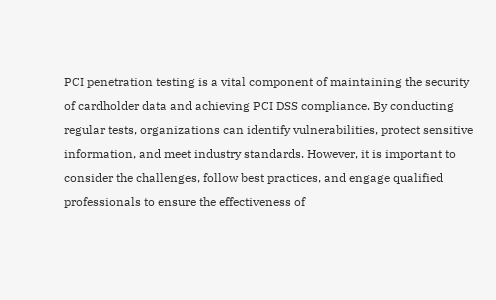PCI penetration testing is a vital component of maintaining the security of cardholder data and achieving PCI DSS compliance. By conducting regular tests, organizations can identify vulnerabilities, protect sensitive information, and meet industry standards. However, it is important to consider the challenges, follow best practices, and engage qualified professionals to ensure the effectiveness of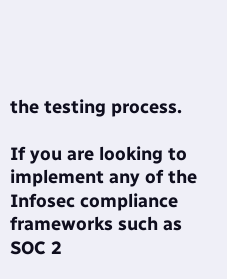the testing process.

If you are looking to implement any of the Infosec compliance frameworks such as SOC 2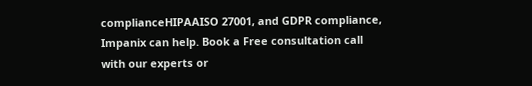complianceHIPAAISO 27001, and GDPR compliance, Impanix can help. Book a Free consultation call with our experts or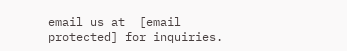email us at  [email protected] for inquiries.